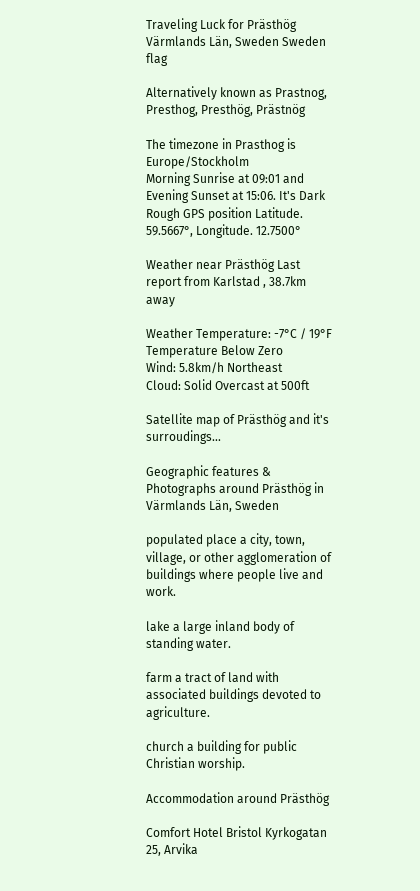Traveling Luck for Prästhög Värmlands Län, Sweden Sweden flag

Alternatively known as Prastnog, Presthog, Presthög, Prästnög

The timezone in Prasthog is Europe/Stockholm
Morning Sunrise at 09:01 and Evening Sunset at 15:06. It's Dark
Rough GPS position Latitude. 59.5667°, Longitude. 12.7500°

Weather near Prästhög Last report from Karlstad , 38.7km away

Weather Temperature: -7°C / 19°F Temperature Below Zero
Wind: 5.8km/h Northeast
Cloud: Solid Overcast at 500ft

Satellite map of Prästhög and it's surroudings...

Geographic features & Photographs around Prästhög in Värmlands Län, Sweden

populated place a city, town, village, or other agglomeration of buildings where people live and work.

lake a large inland body of standing water.

farm a tract of land with associated buildings devoted to agriculture.

church a building for public Christian worship.

Accommodation around Prästhög

Comfort Hotel Bristol Kyrkogatan 25, Arvika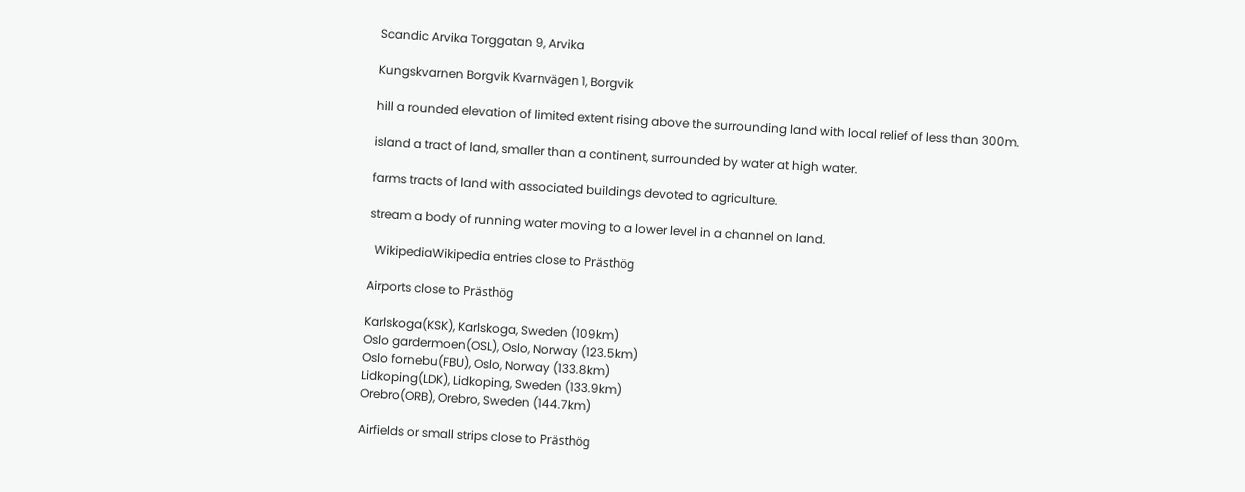Scandic Arvika Torggatan 9, Arvika

Kungskvarnen Borgvik Kvarnvägen 1, Borgvik

hill a rounded elevation of limited extent rising above the surrounding land with local relief of less than 300m.

island a tract of land, smaller than a continent, surrounded by water at high water.

farms tracts of land with associated buildings devoted to agriculture.

stream a body of running water moving to a lower level in a channel on land.

  WikipediaWikipedia entries close to Prästhög

Airports close to Prästhög

Karlskoga(KSK), Karlskoga, Sweden (109km)
Oslo gardermoen(OSL), Oslo, Norway (123.5km)
Oslo fornebu(FBU), Oslo, Norway (133.8km)
Lidkoping(LDK), Lidkoping, Sweden (133.9km)
Orebro(ORB), Orebro, Sweden (144.7km)

Airfields or small strips close to Prästhög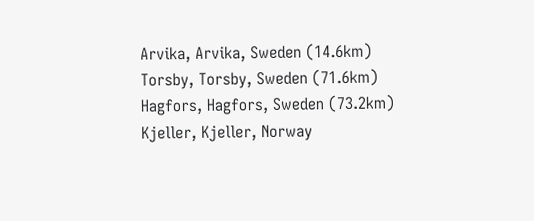Arvika, Arvika, Sweden (14.6km)
Torsby, Torsby, Sweden (71.6km)
Hagfors, Hagfors, Sweden (73.2km)
Kjeller, Kjeller, Norway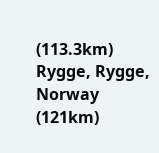(113.3km)
Rygge, Rygge, Norway (121km)